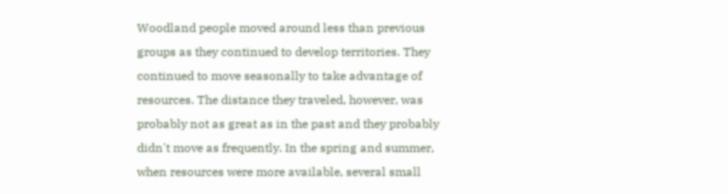Woodland people moved around less than previous groups as they continued to develop territories. They continued to move seasonally to take advantage of resources. The distance they traveled, however, was probably not as great as in the past and they probably didn't move as frequently. In the spring and summer, when resources were more available, several small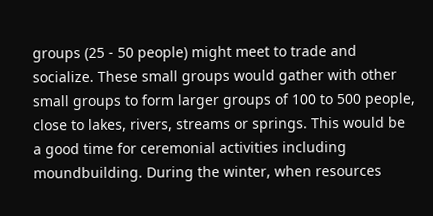groups (25 - 50 people) might meet to trade and socialize. These small groups would gather with other small groups to form larger groups of 100 to 500 people, close to lakes, rivers, streams or springs. This would be a good time for ceremonial activities including moundbuilding. During the winter, when resources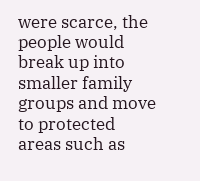were scarce, the people would break up into smaller family groups and move to protected areas such as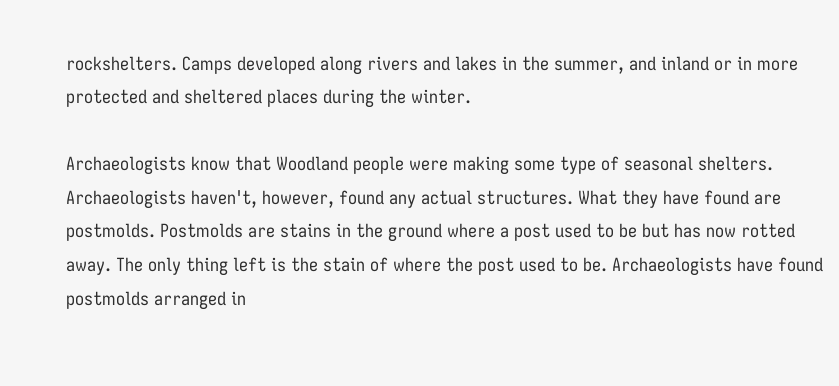rockshelters. Camps developed along rivers and lakes in the summer, and inland or in more protected and sheltered places during the winter.

Archaeologists know that Woodland people were making some type of seasonal shelters. Archaeologists haven't, however, found any actual structures. What they have found are postmolds. Postmolds are stains in the ground where a post used to be but has now rotted away. The only thing left is the stain of where the post used to be. Archaeologists have found postmolds arranged in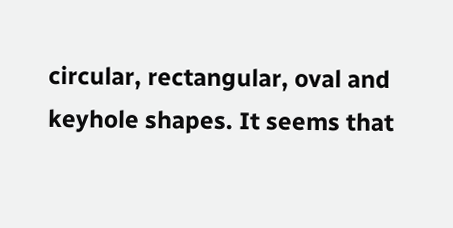circular, rectangular, oval and keyhole shapes. It seems that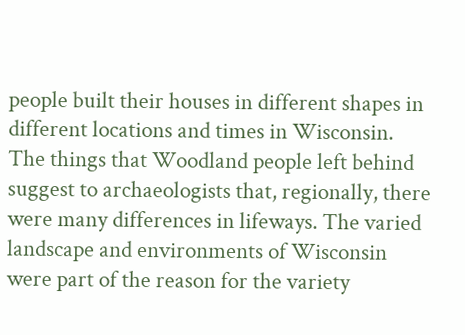people built their houses in different shapes in different locations and times in Wisconsin. The things that Woodland people left behind suggest to archaeologists that, regionally, there were many differences in lifeways. The varied landscape and environments of Wisconsin were part of the reason for the variety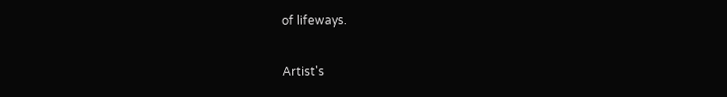of lifeways.

Artist's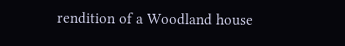rendition of a Woodland house